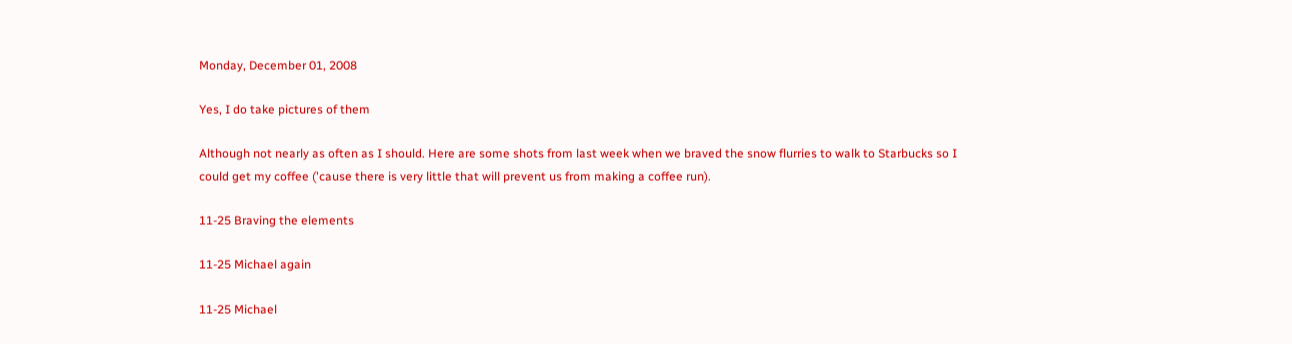Monday, December 01, 2008

Yes, I do take pictures of them

Although not nearly as often as I should. Here are some shots from last week when we braved the snow flurries to walk to Starbucks so I could get my coffee ('cause there is very little that will prevent us from making a coffee run).

11-25 Braving the elements

11-25 Michael again

11-25 Michael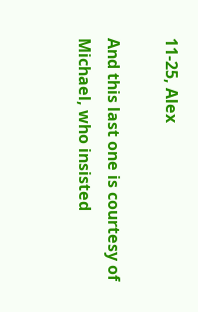11-25, Alex

And this last one is courtesy of Michael, who insisted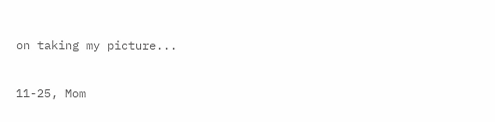on taking my picture...

11-25, Mom